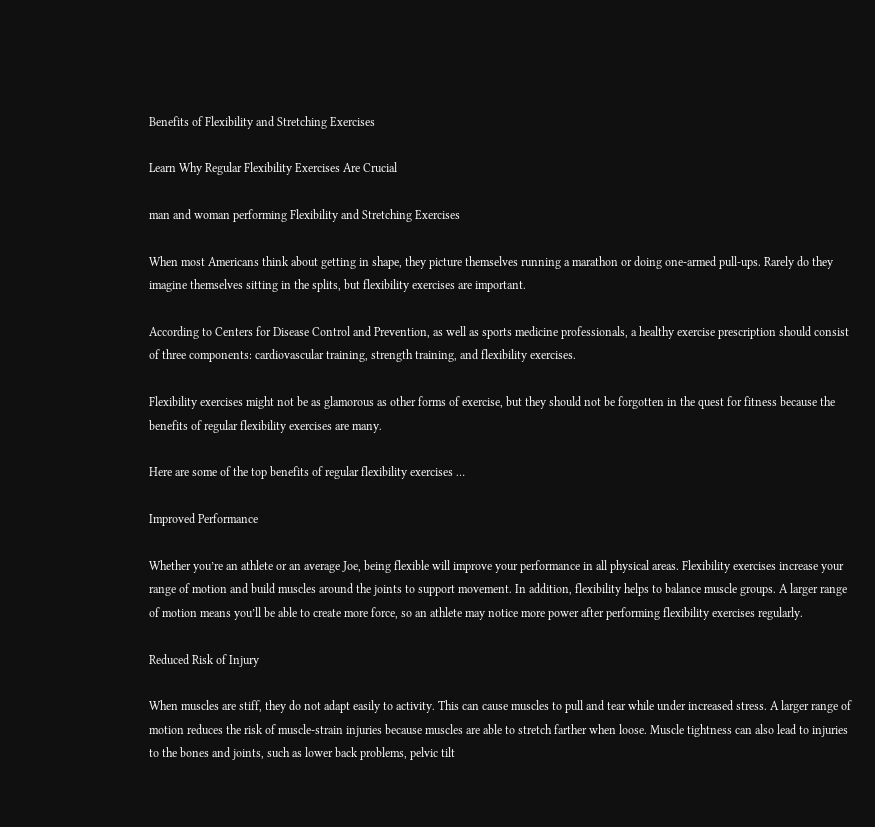Benefits of Flexibility and Stretching Exercises

Learn Why Regular Flexibility Exercises Are Crucial

man and woman performing Flexibility and Stretching Exercises

When most Americans think about getting in shape, they picture themselves running a marathon or doing one-armed pull-ups. Rarely do they imagine themselves sitting in the splits, but flexibility exercises are important.

According to Centers for Disease Control and Prevention, as well as sports medicine professionals, a healthy exercise prescription should consist of three components: cardiovascular training, strength training, and flexibility exercises.

Flexibility exercises might not be as glamorous as other forms of exercise, but they should not be forgotten in the quest for fitness because the benefits of regular flexibility exercises are many.

Here are some of the top benefits of regular flexibility exercises …

Improved Performance

Whether you’re an athlete or an average Joe, being flexible will improve your performance in all physical areas. Flexibility exercises increase your range of motion and build muscles around the joints to support movement. In addition, flexibility helps to balance muscle groups. A larger range of motion means you’ll be able to create more force, so an athlete may notice more power after performing flexibility exercises regularly.

Reduced Risk of Injury

When muscles are stiff, they do not adapt easily to activity. This can cause muscles to pull and tear while under increased stress. A larger range of motion reduces the risk of muscle-strain injuries because muscles are able to stretch farther when loose. Muscle tightness can also lead to injuries to the bones and joints, such as lower back problems, pelvic tilt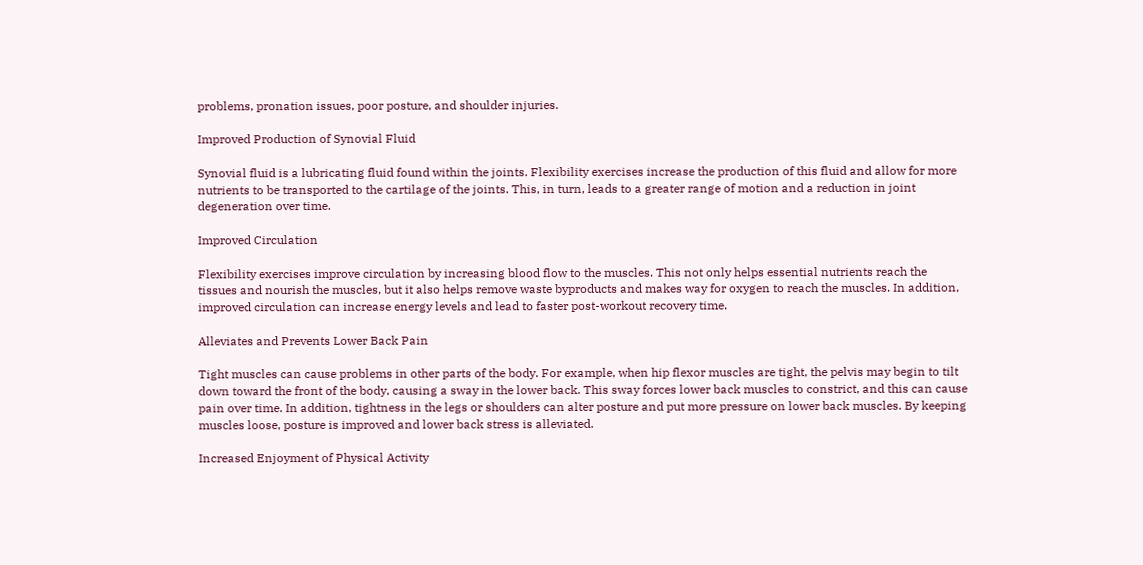problems, pronation issues, poor posture, and shoulder injuries.

Improved Production of Synovial Fluid

Synovial fluid is a lubricating fluid found within the joints. Flexibility exercises increase the production of this fluid and allow for more nutrients to be transported to the cartilage of the joints. This, in turn, leads to a greater range of motion and a reduction in joint degeneration over time.

Improved Circulation

Flexibility exercises improve circulation by increasing blood flow to the muscles. This not only helps essential nutrients reach the tissues and nourish the muscles, but it also helps remove waste byproducts and makes way for oxygen to reach the muscles. In addition, improved circulation can increase energy levels and lead to faster post-workout recovery time.

Alleviates and Prevents Lower Back Pain

Tight muscles can cause problems in other parts of the body. For example, when hip flexor muscles are tight, the pelvis may begin to tilt down toward the front of the body, causing a sway in the lower back. This sway forces lower back muscles to constrict, and this can cause pain over time. In addition, tightness in the legs or shoulders can alter posture and put more pressure on lower back muscles. By keeping muscles loose, posture is improved and lower back stress is alleviated.

Increased Enjoyment of Physical Activity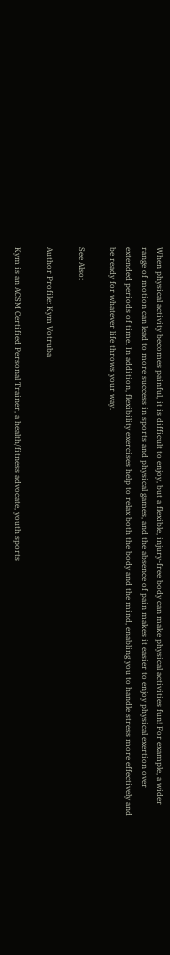When physical activity becomes painful, it is difficult to enjoy, but a flexible, injury-free body can make physical activities fun! For example, a wider range of motion can lead to more success in sports and physical games, and the absence of pain makes it easier to enjoy physical exertion over extended periods of time. In addition, flexibility exercises help to relax both the body and the mind, enabling you to handle stress more effectively and be ready for whatever life throws your way.

See Also:

Author Profile: Kym Votruba

Kym is an ACSM Certified Personal Trainer, a health/fitness advocate, youth sports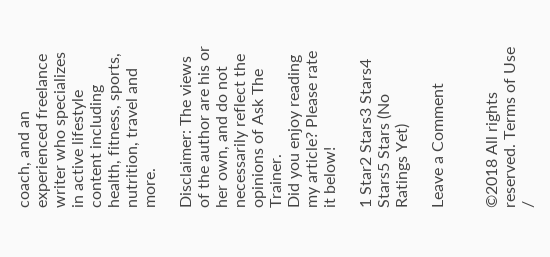coach, and an experienced freelance writer who specializes in active lifestyle content including health, fitness, sports, nutrition, travel and more.

Disclaimer: The views of the author are his or her own, and do not necessarily reflect the opinions of Ask The Trainer.
Did you enjoy reading my article? Please rate it below!

1 Star2 Stars3 Stars4 Stars5 Stars (No Ratings Yet)

Leave a Comment


©2018 All rights reserved. Terms of Use /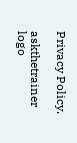Privacy Policy.

askthetrainer logo